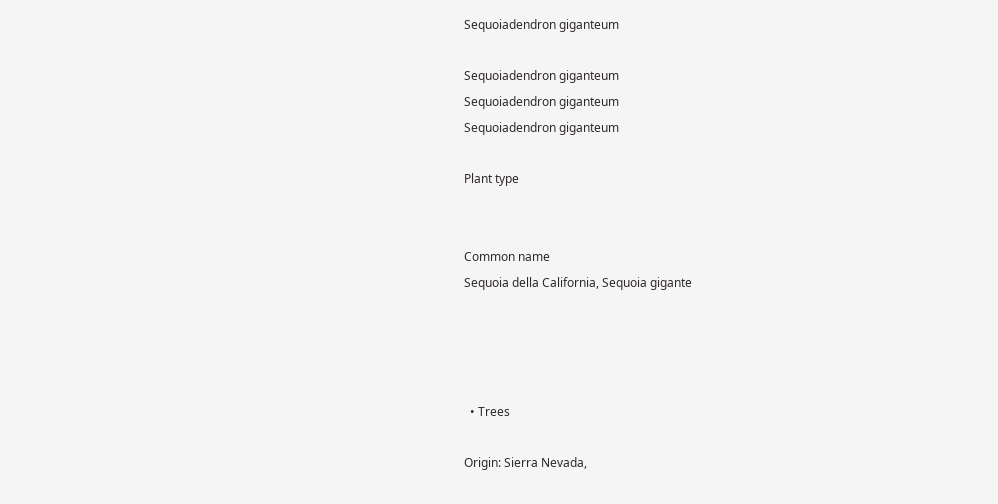Sequoiadendron giganteum

Sequoiadendron giganteum
Sequoiadendron giganteum
Sequoiadendron giganteum

Plant type


Common name
Sequoia della California, Sequoia gigante




  • Trees

Origin: Sierra Nevada,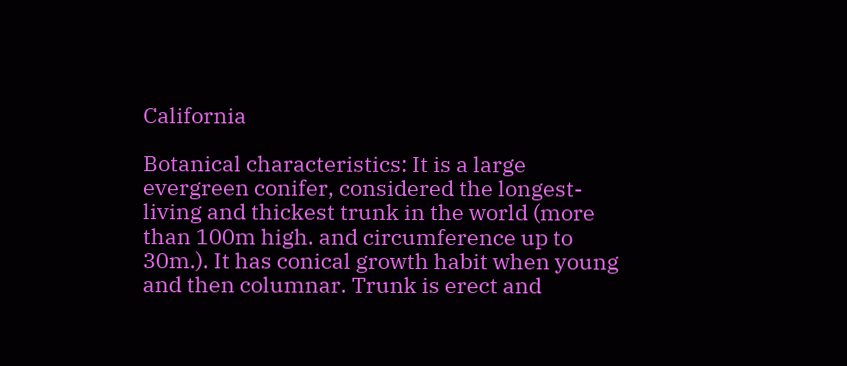California

Botanical characteristics: It is a large evergreen conifer, considered the longest-living and thickest trunk in the world (more than 100m high. and circumference up to 30m.). It has conical growth habit when young and then columnar. Trunk is erect and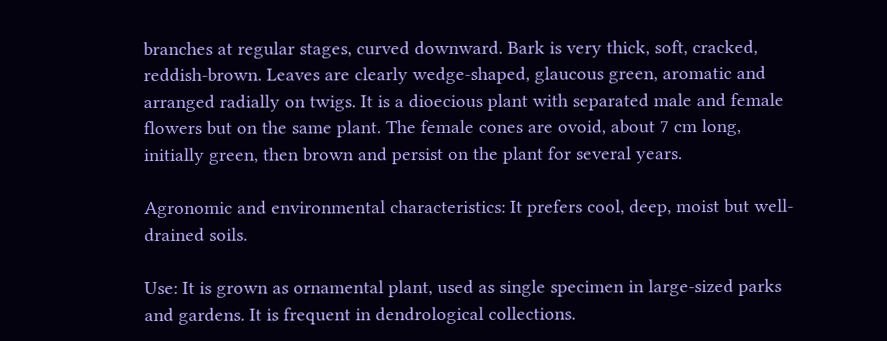branches at regular stages, curved downward. Bark is very thick, soft, cracked, reddish-brown. Leaves are clearly wedge-shaped, glaucous green, aromatic and arranged radially on twigs. It is a dioecious plant with separated male and female flowers but on the same plant. The female cones are ovoid, about 7 cm long, initially green, then brown and persist on the plant for several years.

Agronomic and environmental characteristics: It prefers cool, deep, moist but well-drained soils.

Use: It is grown as ornamental plant, used as single specimen in large-sized parks and gardens. It is frequent in dendrological collections.